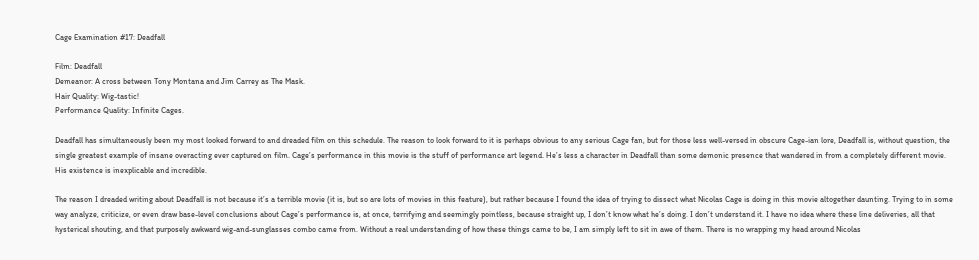Cage Examination #17: Deadfall

Film: Deadfall
Demeanor: A cross between Tony Montana and Jim Carrey as The Mask.
Hair Quality: Wig-tastic!
Performance Quality: Infinite Cages.

Deadfall has simultaneously been my most looked forward to and dreaded film on this schedule. The reason to look forward to it is perhaps obvious to any serious Cage fan, but for those less well-versed in obscure Cage-ian lore, Deadfall is, without question, the single greatest example of insane overacting ever captured on film. Cage’s performance in this movie is the stuff of performance art legend. He’s less a character in Deadfall than some demonic presence that wandered in from a completely different movie. His existence is inexplicable and incredible.

The reason I dreaded writing about Deadfall is not because it’s a terrible movie (it is, but so are lots of movies in this feature), but rather because I found the idea of trying to dissect what Nicolas Cage is doing in this movie altogether daunting. Trying to in some way analyze, criticize, or even draw base-level conclusions about Cage’s performance is, at once, terrifying and seemingly pointless, because straight up, I don’t know what he’s doing. I don’t understand it. I have no idea where these line deliveries, all that hysterical shouting, and that purposely awkward wig-and-sunglasses combo came from. Without a real understanding of how these things came to be, I am simply left to sit in awe of them. There is no wrapping my head around Nicolas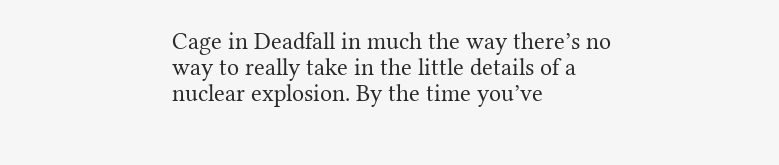Cage in Deadfall in much the way there’s no way to really take in the little details of a nuclear explosion. By the time you’ve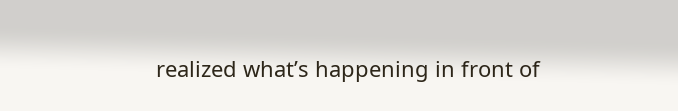realized what’s happening in front of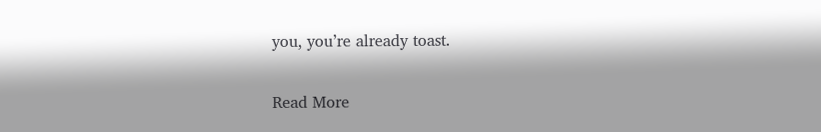you, you’re already toast.

Read More